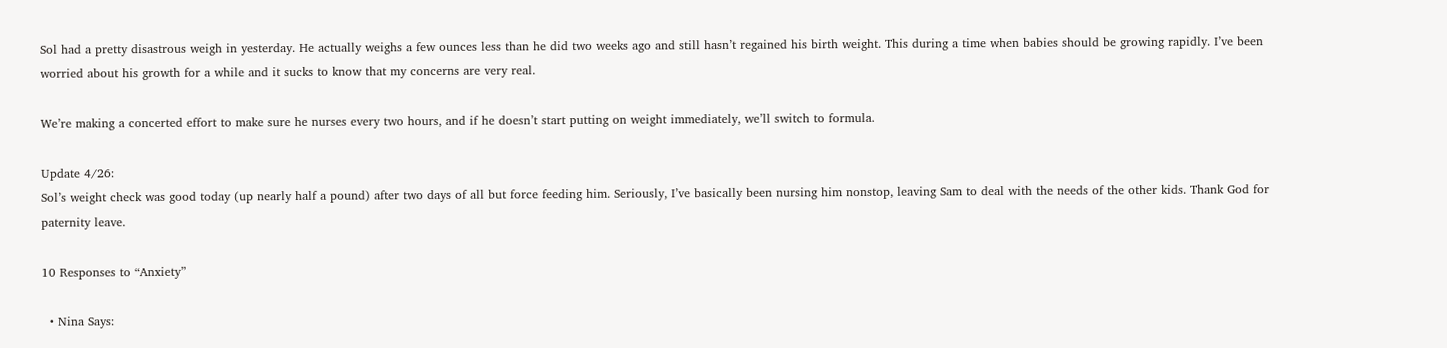Sol had a pretty disastrous weigh in yesterday. He actually weighs a few ounces less than he did two weeks ago and still hasn’t regained his birth weight. This during a time when babies should be growing rapidly. I’ve been worried about his growth for a while and it sucks to know that my concerns are very real.

We’re making a concerted effort to make sure he nurses every two hours, and if he doesn’t start putting on weight immediately, we’ll switch to formula.

Update 4/26:
Sol’s weight check was good today (up nearly half a pound) after two days of all but force feeding him. Seriously, I’ve basically been nursing him nonstop, leaving Sam to deal with the needs of the other kids. Thank God for paternity leave.

10 Responses to “Anxiety”

  • Nina Says: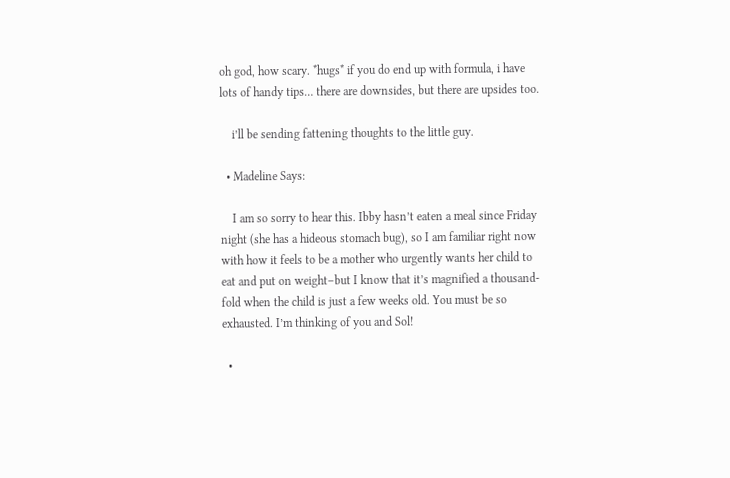oh god, how scary. *hugs* if you do end up with formula, i have lots of handy tips… there are downsides, but there are upsides too.

    i’ll be sending fattening thoughts to the little guy.

  • Madeline Says:

    I am so sorry to hear this. Ibby hasn’t eaten a meal since Friday night (she has a hideous stomach bug), so I am familiar right now with how it feels to be a mother who urgently wants her child to eat and put on weight–but I know that it’s magnified a thousand-fold when the child is just a few weeks old. You must be so exhausted. I’m thinking of you and Sol!

  •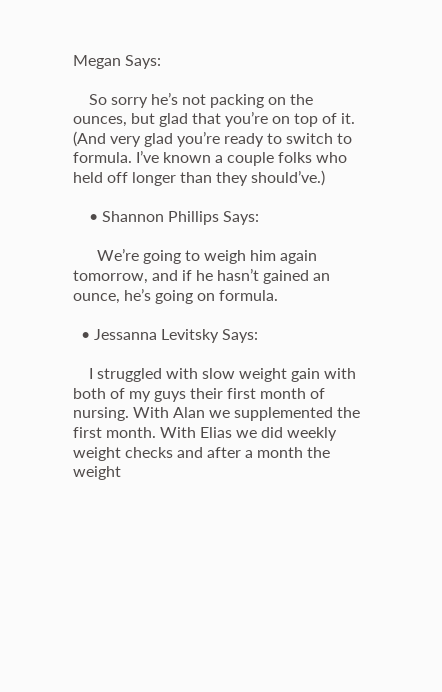Megan Says:

    So sorry he’s not packing on the ounces, but glad that you’re on top of it. (And very glad you’re ready to switch to formula. I’ve known a couple folks who held off longer than they should’ve.)

    • Shannon Phillips Says:

      We’re going to weigh him again tomorrow, and if he hasn’t gained an ounce, he’s going on formula.

  • Jessanna Levitsky Says:

    I struggled with slow weight gain with both of my guys their first month of nursing. With Alan we supplemented the first month. With Elias we did weekly weight checks and after a month the weight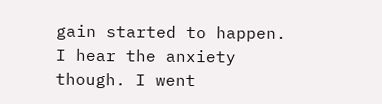gain started to happen. I hear the anxiety though. I went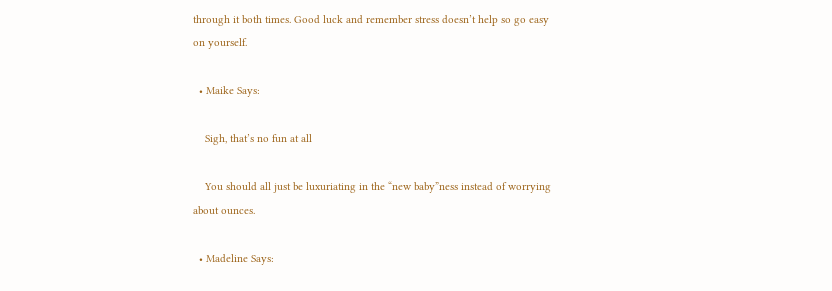through it both times. Good luck and remember stress doesn’t help so go easy on yourself.

  • Maike Says:

    Sigh, that’s no fun at all

    You should all just be luxuriating in the “new baby”ness instead of worrying about ounces.

  • Madeline Says: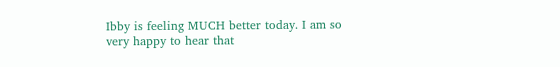Ibby is feeling MUCH better today. I am so very happy to hear that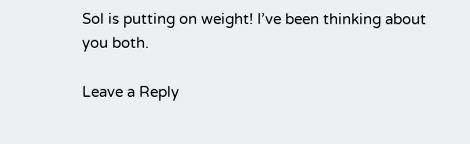Sol is putting on weight! I’ve been thinking about you both.

Leave a Reply